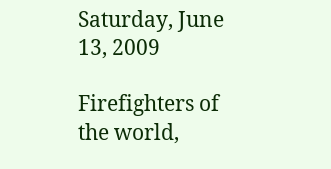Saturday, June 13, 2009

Firefighters of the world,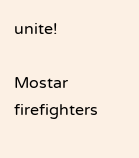unite!

Mostar firefighters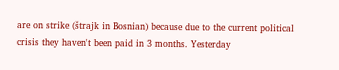are on strike (štrajk in Bosnian) because due to the current political crisis they haven't been paid in 3 months. Yesterday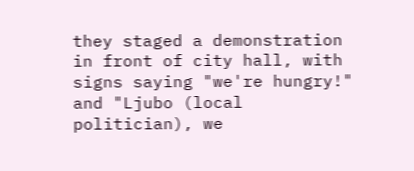they staged a demonstration in front of city hall, with signs saying "we're hungry!" and "Ljubo (local politician), we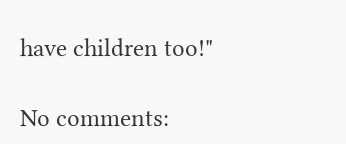have children too!"

No comments: